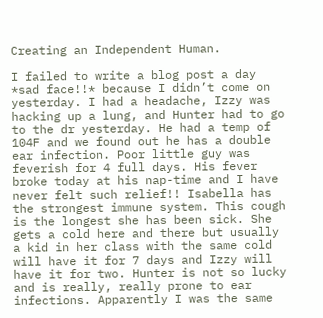Creating an Independent Human.

I failed to write a blog post a day *sad face!!* because I didn’t come on yesterday. I had a headache, Izzy was hacking up a lung, and Hunter had to go to the dr yesterday. He had a temp of 104F and we found out he has a double ear infection. Poor little guy was feverish for 4 full days. His fever broke today at his nap-time and I have never felt such relief!! Isabella has the strongest immune system. This cough is the longest she has been sick. She gets a cold here and there but usually a kid in her class with the same cold will have it for 7 days and Izzy will have it for two. Hunter is not so lucky and is really, really prone to ear infections. Apparently I was the same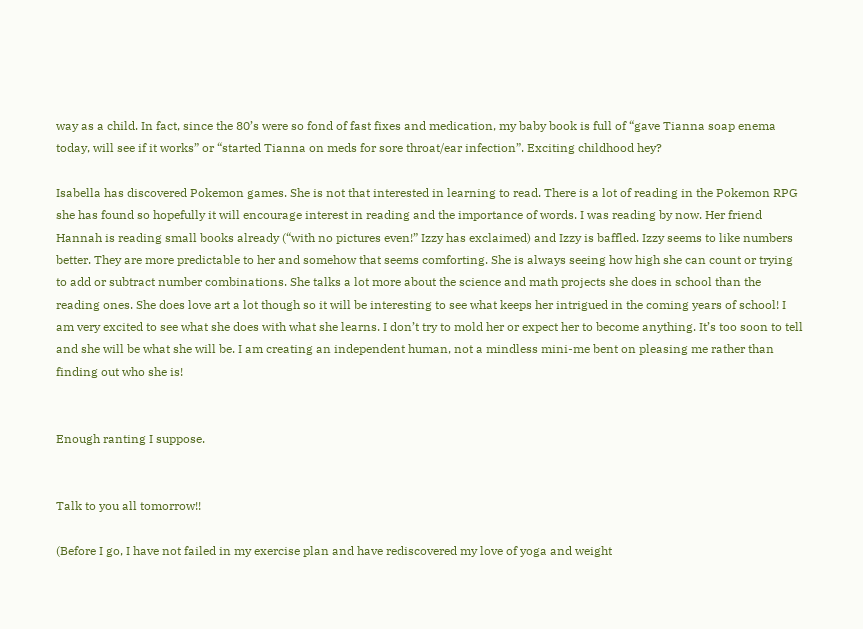way as a child. In fact, since the 80’s were so fond of fast fixes and medication, my baby book is full of “gave Tianna soap enema today, will see if it works” or “started Tianna on meds for sore throat/ear infection”. Exciting childhood hey?

Isabella has discovered Pokemon games. She is not that interested in learning to read. There is a lot of reading in the Pokemon RPG she has found so hopefully it will encourage interest in reading and the importance of words. I was reading by now. Her friend Hannah is reading small books already (“with no pictures even!” Izzy has exclaimed) and Izzy is baffled. Izzy seems to like numbers better. They are more predictable to her and somehow that seems comforting. She is always seeing how high she can count or trying to add or subtract number combinations. She talks a lot more about the science and math projects she does in school than the reading ones. She does love art a lot though so it will be interesting to see what keeps her intrigued in the coming years of school! I am very excited to see what she does with what she learns. I don’t try to mold her or expect her to become anything. It’s too soon to tell and she will be what she will be. I am creating an independent human, not a mindless mini-me bent on pleasing me rather than finding out who she is!


Enough ranting I suppose.


Talk to you all tomorrow!!

(Before I go, I have not failed in my exercise plan and have rediscovered my love of yoga and weight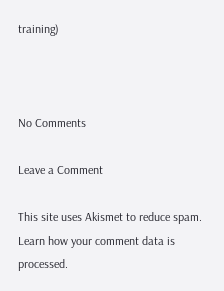training)



No Comments

Leave a Comment

This site uses Akismet to reduce spam. Learn how your comment data is processed.